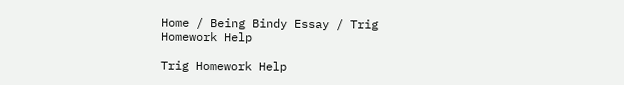Home / Being Bindy Essay / Trig Homework Help

Trig Homework Help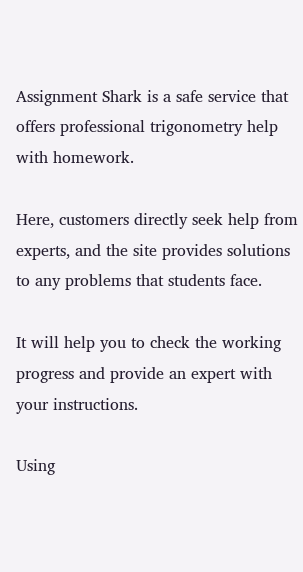Assignment Shark is a safe service that offers professional trigonometry help with homework.

Here, customers directly seek help from experts, and the site provides solutions to any problems that students face.

It will help you to check the working progress and provide an expert with your instructions.

Using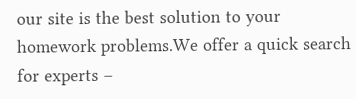our site is the best solution to your homework problems.We offer a quick search for experts –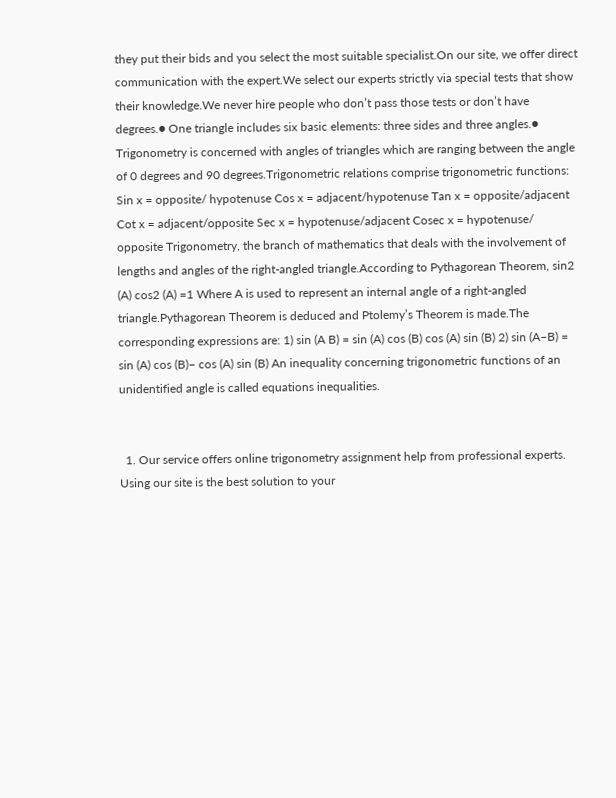they put their bids and you select the most suitable specialist.On our site, we offer direct communication with the expert.We select our experts strictly via special tests that show their knowledge.We never hire people who don’t pass those tests or don’t have degrees.● One triangle includes six basic elements: three sides and three angles.● Trigonometry is concerned with angles of triangles which are ranging between the angle of 0 degrees and 90 degrees.Trigonometric relations comprise trigonometric functions: Sin x = opposite/ hypotenuse Cos x = adjacent/hypotenuse Tan x = opposite/adjacent Cot x = adjacent/opposite Sec x = hypotenuse/adjacent Cosec x = hypotenuse/ opposite Trigonometry, the branch of mathematics that deals with the involvement of lengths and angles of the right-angled triangle.According to Pythagorean Theorem, sin2 (A) cos2 (A) =1 Where A is used to represent an internal angle of a right-angled triangle.Pythagorean Theorem is deduced and Ptolemy’s Theorem is made.The corresponding expressions are: 1) sin (A B) = sin (A) cos (B) cos (A) sin (B) 2) sin (A−B) = sin (A) cos (B)− cos (A) sin (B) An inequality concerning trigonometric functions of an unidentified angle is called equations inequalities.


  1. Our service offers online trigonometry assignment help from professional experts. Using our site is the best solution to your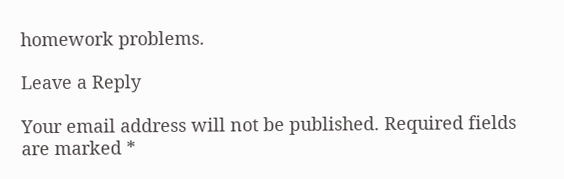homework problems.

Leave a Reply

Your email address will not be published. Required fields are marked *